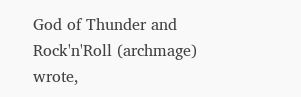God of Thunder and Rock'n'Roll (archmage) wrote,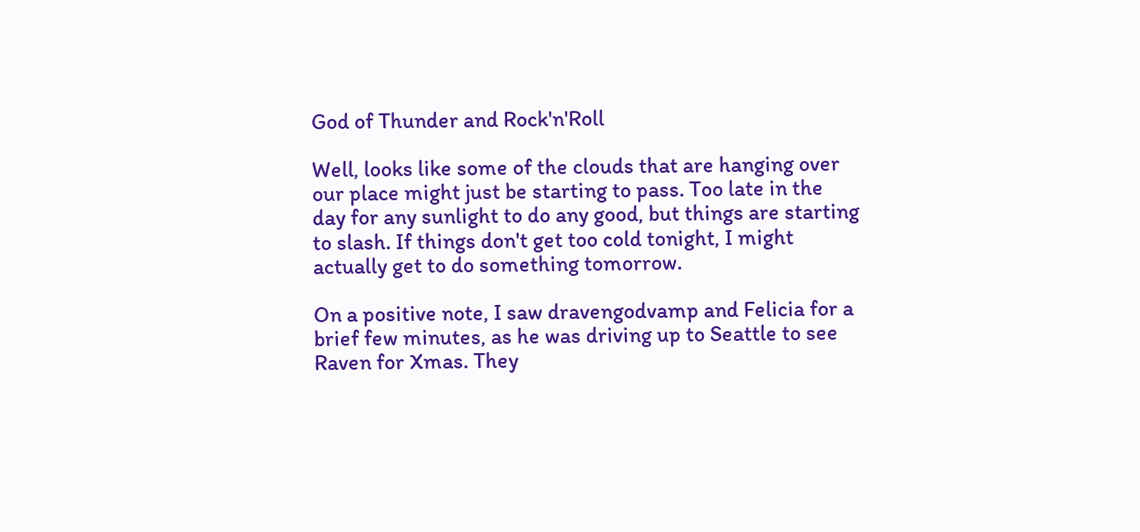God of Thunder and Rock'n'Roll

Well, looks like some of the clouds that are hanging over our place might just be starting to pass. Too late in the day for any sunlight to do any good, but things are starting to slash. If things don't get too cold tonight, I might actually get to do something tomorrow.

On a positive note, I saw dravengodvamp and Felicia for a brief few minutes, as he was driving up to Seattle to see Raven for Xmas. They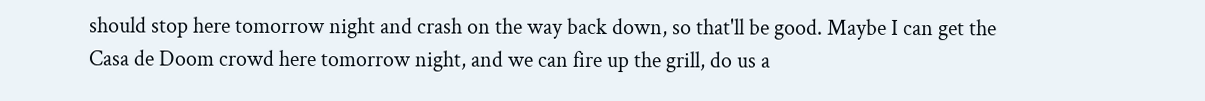should stop here tomorrow night and crash on the way back down, so that'll be good. Maybe I can get the Casa de Doom crowd here tomorrow night, and we can fire up the grill, do us a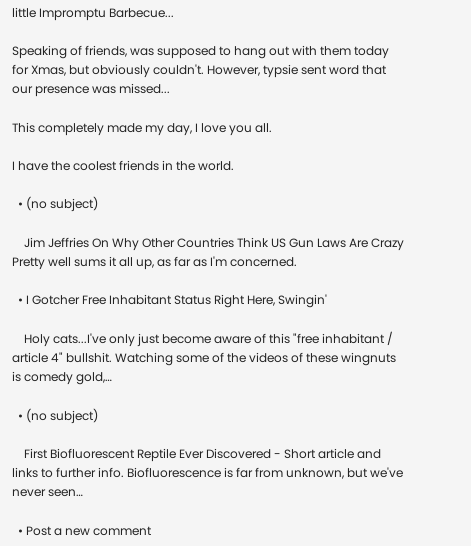little Impromptu Barbecue...

Speaking of friends, was supposed to hang out with them today for Xmas, but obviously couldn't. However, typsie sent word that our presence was missed...

This completely made my day, I love you all.

I have the coolest friends in the world.

  • (no subject)

    Jim Jeffries On Why Other Countries Think US Gun Laws Are Crazy Pretty well sums it all up, as far as I'm concerned.

  • I Gotcher Free Inhabitant Status Right Here, Swingin'

    Holy cats...I've only just become aware of this "free inhabitant / article 4" bullshit. Watching some of the videos of these wingnuts is comedy gold,…

  • (no subject)

    First Biofluorescent Reptile Ever Discovered - Short article and links to further info. Biofluorescence is far from unknown, but we've never seen…

  • Post a new comment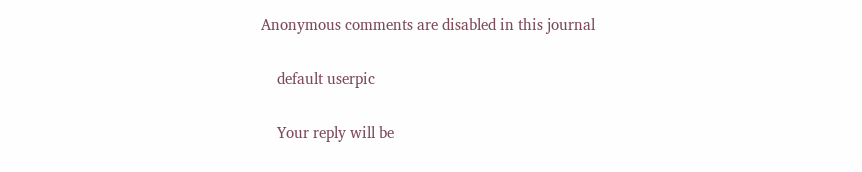Anonymous comments are disabled in this journal

    default userpic

    Your reply will be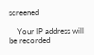screened

    Your IP address will be recorded